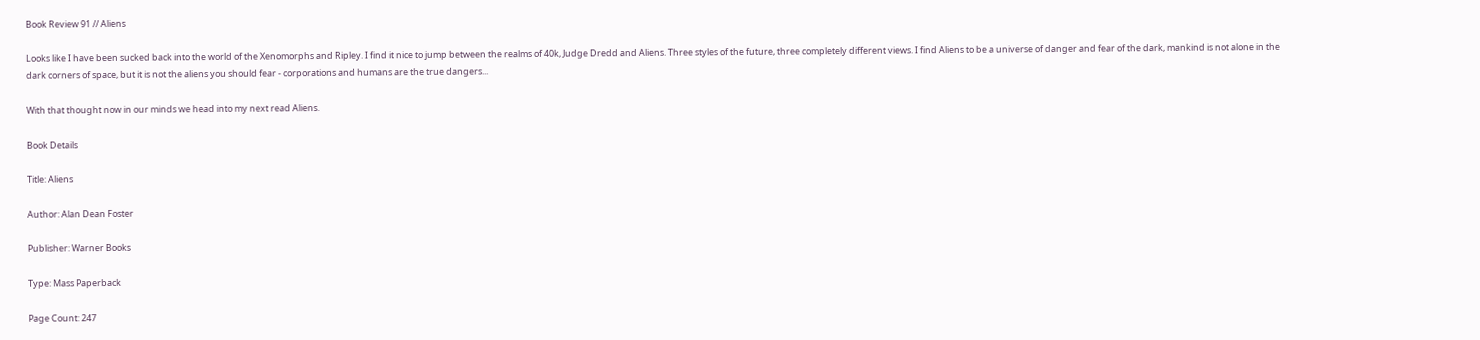Book Review 91 // Aliens

Looks like I have been sucked back into the world of the Xenomorphs and Ripley. I find it nice to jump between the realms of 40k, Judge Dredd and Aliens. Three styles of the future, three completely different views. I find Aliens to be a universe of danger and fear of the dark, mankind is not alone in the dark corners of space, but it is not the aliens you should fear - corporations and humans are the true dangers...

With that thought now in our minds we head into my next read Aliens.

Book Details

Title: Aliens

Author: Alan Dean Foster

Publisher: Warner Books

Type: Mass Paperback

Page Count: 247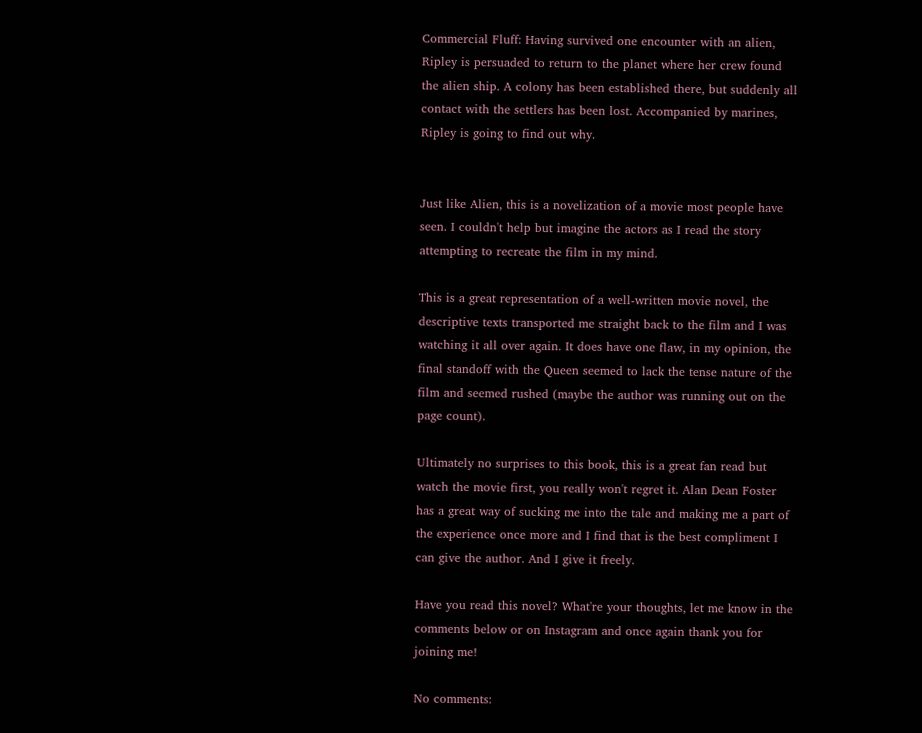Commercial Fluff: Having survived one encounter with an alien, Ripley is persuaded to return to the planet where her crew found the alien ship. A colony has been established there, but suddenly all contact with the settlers has been lost. Accompanied by marines, Ripley is going to find out why.


Just like Alien, this is a novelization of a movie most people have seen. I couldn't help but imagine the actors as I read the story attempting to recreate the film in my mind.

This is a great representation of a well-written movie novel, the descriptive texts transported me straight back to the film and I was watching it all over again. It does have one flaw, in my opinion, the final standoff with the Queen seemed to lack the tense nature of the film and seemed rushed (maybe the author was running out on the page count).

Ultimately no surprises to this book, this is a great fan read but watch the movie first, you really won't regret it. Alan Dean Foster has a great way of sucking me into the tale and making me a part of the experience once more and I find that is the best compliment I can give the author. And I give it freely.

Have you read this novel? What're your thoughts, let me know in the comments below or on Instagram and once again thank you for joining me!

No comments: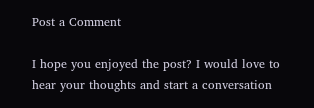Post a Comment

I hope you enjoyed the post? I would love to hear your thoughts and start a conversation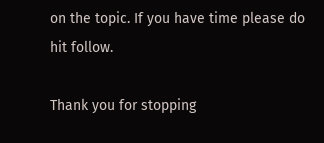on the topic. If you have time please do hit follow.

Thank you for stopping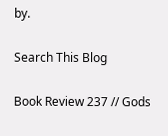by.

Search This Blog

Book Review 237 // Gods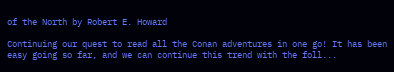of the North by Robert E. Howard

Continuing our quest to read all the Conan adventures in one go! It has been easy going so far, and we can continue this trend with the foll...